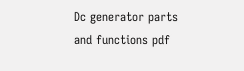Dc generator parts and functions pdf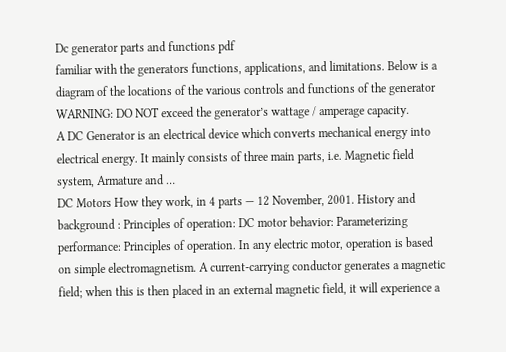Dc generator parts and functions pdf
familiar with the generators functions, applications, and limitations. Below is a diagram of the locations of the various controls and functions of the generator WARNING: DO NOT exceed the generator’s wattage / amperage capacity.
A DC Generator is an electrical device which converts mechanical energy into electrical energy. It mainly consists of three main parts, i.e. Magnetic field system, Armature and …
DC Motors How they work, in 4 parts — 12 November, 2001. History and background : Principles of operation: DC motor behavior: Parameterizing performance: Principles of operation. In any electric motor, operation is based on simple electromagnetism. A current-carrying conductor generates a magnetic field; when this is then placed in an external magnetic field, it will experience a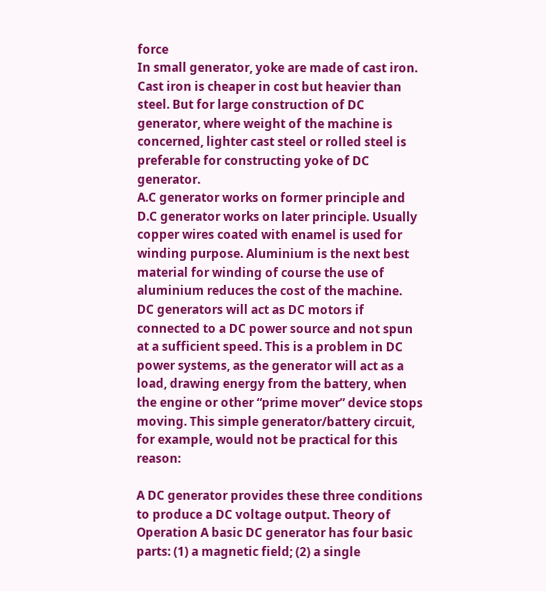force
In small generator, yoke are made of cast iron. Cast iron is cheaper in cost but heavier than steel. But for large construction of DC generator, where weight of the machine is concerned, lighter cast steel or rolled steel is preferable for constructing yoke of DC generator.
A.C generator works on former principle and D.C generator works on later principle. Usually copper wires coated with enamel is used for winding purpose. Aluminium is the next best material for winding of course the use of aluminium reduces the cost of the machine.
DC generators will act as DC motors if connected to a DC power source and not spun at a sufficient speed. This is a problem in DC power systems, as the generator will act as a load, drawing energy from the battery, when the engine or other “prime mover” device stops moving. This simple generator/battery circuit, for example, would not be practical for this reason:

A DC generator provides these three conditions to produce a DC voltage output. Theory of Operation A basic DC generator has four basic parts: (1) a magnetic field; (2) a single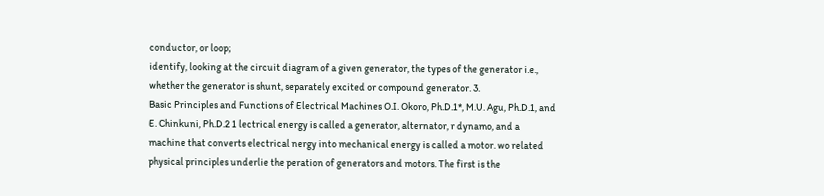conductor, or loop;
identify, looking at the circuit diagram of a given generator, the types of the generator i.e., whether the generator is shunt, separately excited or compound generator. 3.
Basic Principles and Functions of Electrical Machines O.I. Okoro, Ph.D.1*, M.U. Agu, Ph.D.1, and E. Chinkuni, Ph.D.2 1 lectrical energy is called a generator, alternator, r dynamo, and a machine that converts electrical nergy into mechanical energy is called a motor. wo related physical principles underlie the peration of generators and motors. The first is the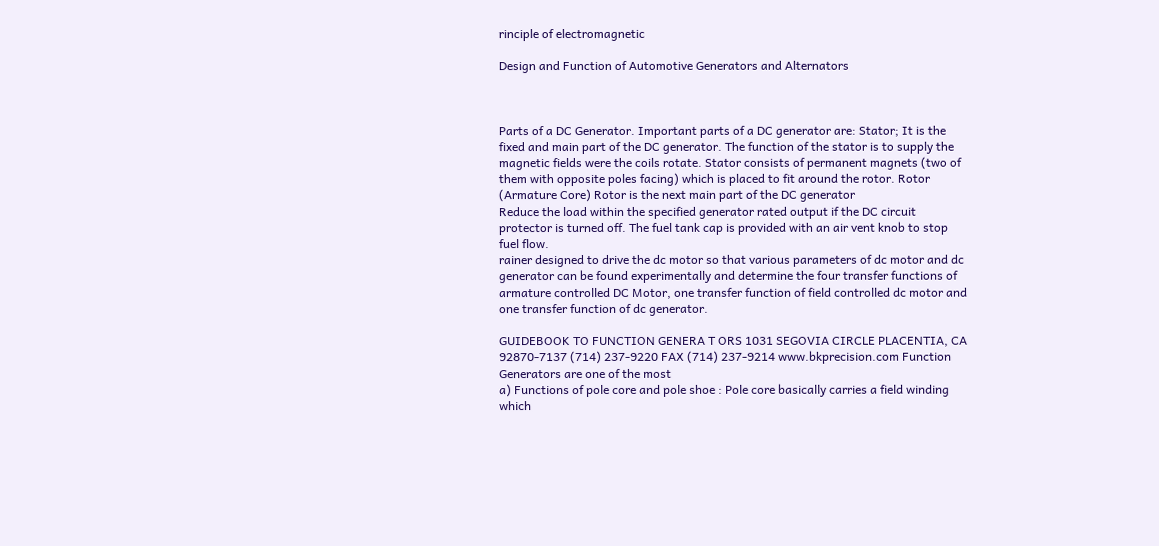rinciple of electromagnetic

Design and Function of Automotive Generators and Alternators



Parts of a DC Generator. Important parts of a DC generator are: Stator; It is the fixed and main part of the DC generator. The function of the stator is to supply the magnetic fields were the coils rotate. Stator consists of permanent magnets (two of them with opposite poles facing) which is placed to fit around the rotor. Rotor (Armature Core) Rotor is the next main part of the DC generator
Reduce the load within the specified generator rated output if the DC circuit protector is turned off. The fuel tank cap is provided with an air vent knob to stop fuel flow.
rainer designed to drive the dc motor so that various parameters of dc motor and dc generator can be found experimentally and determine the four transfer functions of armature controlled DC Motor, one transfer function of field controlled dc motor and one transfer function of dc generator.

GUIDEBOOK TO FUNCTION GENERA T ORS 1031 SEGOVIA CIRCLE PLACENTIA, CA 92870-7137 (714) 237-9220 FAX (714) 237-9214 www.bkprecision.com Function Generators are one of the most
a) Functions of pole core and pole shoe : Pole core basically carries a field winding which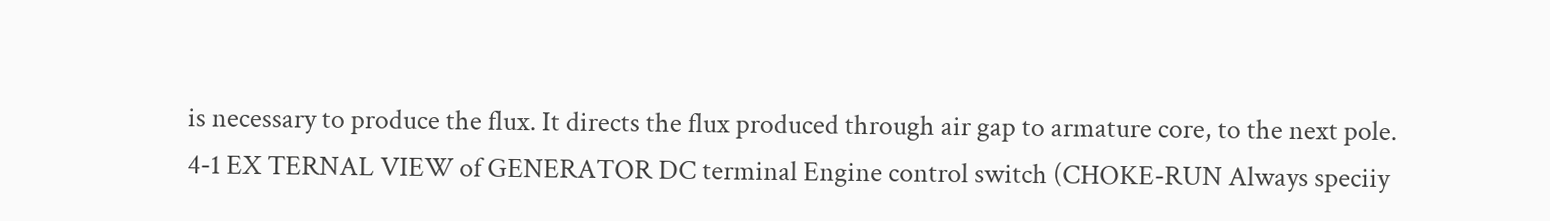is necessary to produce the flux. It directs the flux produced through air gap to armature core, to the next pole.
4-1 EX TERNAL VIEW of GENERATOR DC terminal Engine control switch (CHOKE-RUN Always speciiy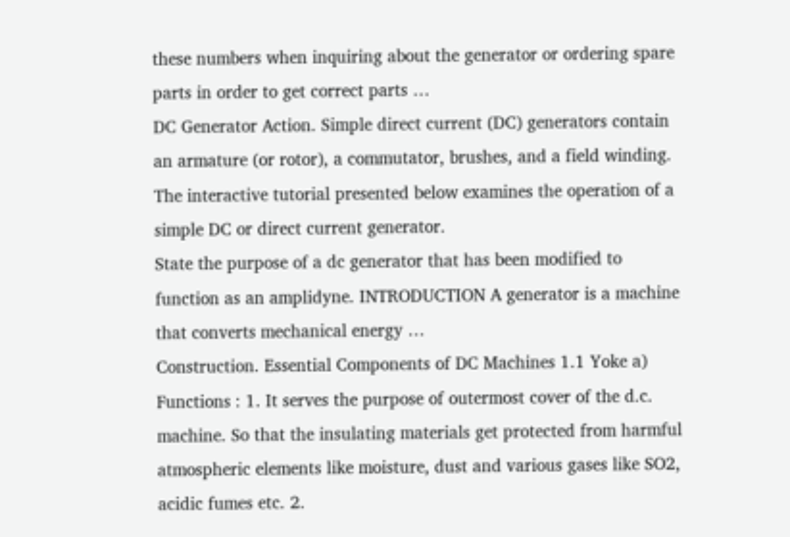these numbers when inquiring about the generator or ordering spare parts in order to get correct parts …
DC Generator Action. Simple direct current (DC) generators contain an armature (or rotor), a commutator, brushes, and a field winding. The interactive tutorial presented below examines the operation of a simple DC or direct current generator.
State the purpose of a dc generator that has been modified to function as an amplidyne. INTRODUCTION A generator is a machine that converts mechanical energy …
Construction. Essential Components of DC Machines 1.1 Yoke a) Functions : 1. It serves the purpose of outermost cover of the d.c. machine. So that the insulating materials get protected from harmful atmospheric elements like moisture, dust and various gases like SO2, acidic fumes etc. 2.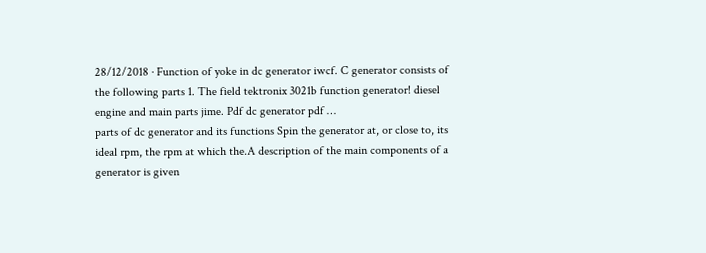28/12/2018 · Function of yoke in dc generator iwcf. C generator consists of the following parts 1. The field tektronix 3021b function generator! diesel engine and main parts jime. Pdf dc generator pdf …
parts of dc generator and its functions Spin the generator at, or close to, its ideal rpm, the rpm at which the.A description of the main components of a generator is given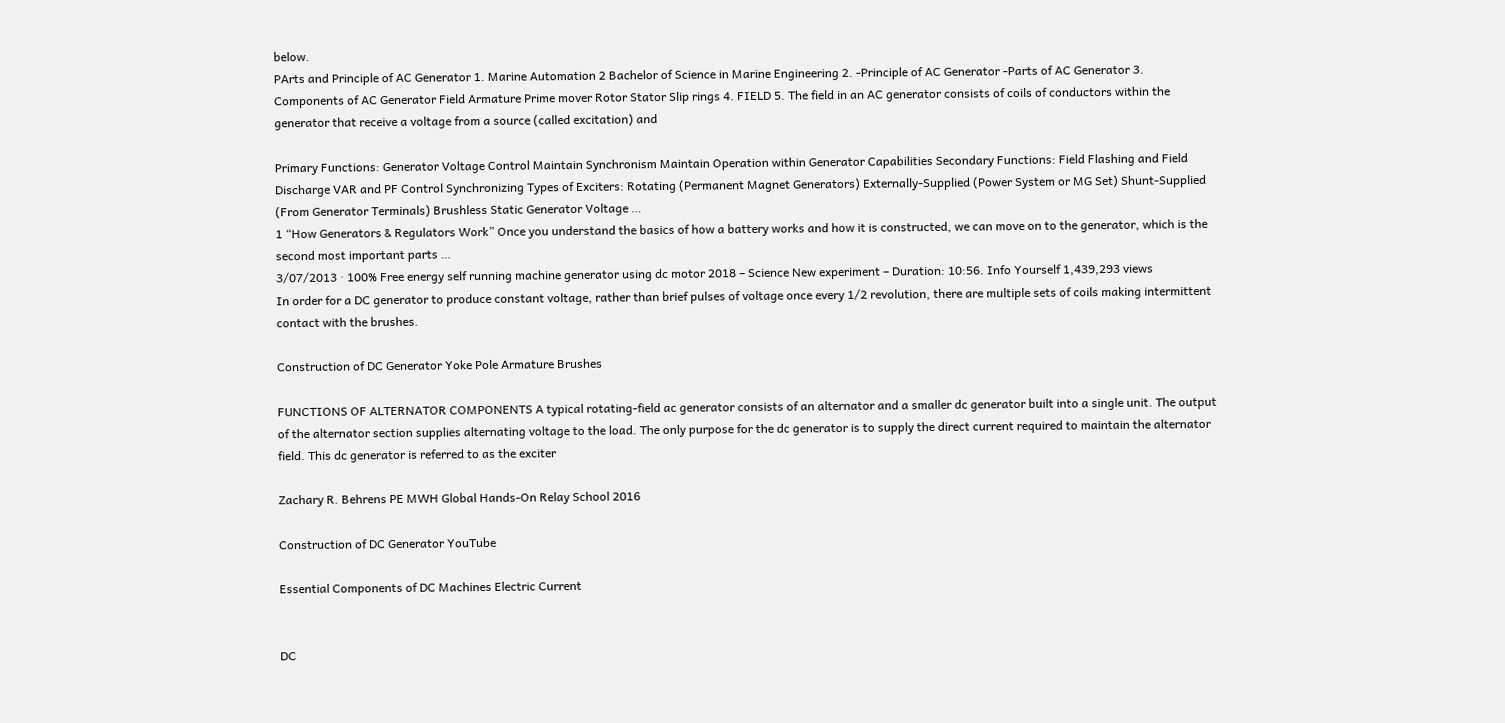below.
PArts and Principle of AC Generator 1. Marine Automation 2 Bachelor of Science in Marine Engineering 2. -Principle of AC Generator -Parts of AC Generator 3. Components of AC Generator Field Armature Prime mover Rotor Stator Slip rings 4. FIELD 5. The field in an AC generator consists of coils of conductors within the generator that receive a voltage from a source (called excitation) and

Primary Functions: Generator Voltage Control Maintain Synchronism Maintain Operation within Generator Capabilities Secondary Functions: Field Flashing and Field Discharge VAR and PF Control Synchronizing Types of Exciters: Rotating (Permanent Magnet Generators) Externally-Supplied (Power System or MG Set) Shunt-Supplied (From Generator Terminals) Brushless Static Generator Voltage …
1 “How Generators & Regulators Work” Once you understand the basics of how a battery works and how it is constructed, we can move on to the generator, which is the second most important parts …
3/07/2013 · 100% Free energy self running machine generator using dc motor 2018 – Science New experiment – Duration: 10:56. Info Yourself 1,439,293 views
In order for a DC generator to produce constant voltage, rather than brief pulses of voltage once every 1/2 revolution, there are multiple sets of coils making intermittent contact with the brushes.

Construction of DC Generator Yoke Pole Armature Brushes

FUNCTIONS OF ALTERNATOR COMPONENTS A typical rotating-field ac generator consists of an alternator and a smaller dc generator built into a single unit. The output of the alternator section supplies alternating voltage to the load. The only purpose for the dc generator is to supply the direct current required to maintain the alternator field. This dc generator is referred to as the exciter

Zachary R. Behrens PE MWH Global Hands-On Relay School 2016

Construction of DC Generator YouTube

Essential Components of DC Machines Electric Current


DC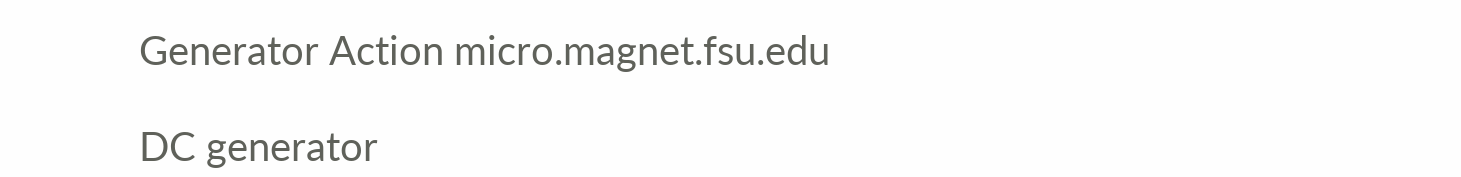Generator Action micro.magnet.fsu.edu

DC generator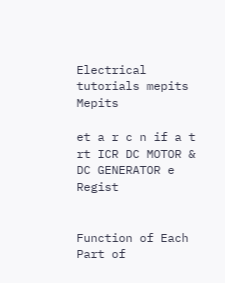Electrical tutorials mepits Mepits

et a r c n if a t rt ICR DC MOTOR & DC GENERATOR e Regist


Function of Each Part of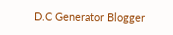D.C Generator Blogger